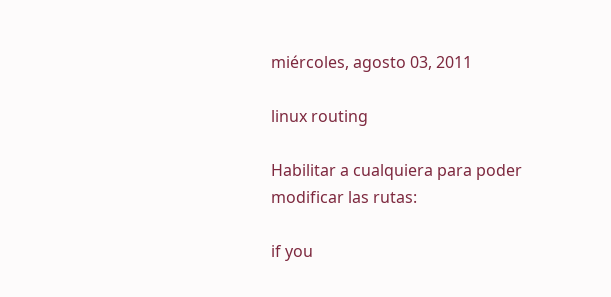miércoles, agosto 03, 2011

linux routing

Habilitar a cualquiera para poder modificar las rutas:

if you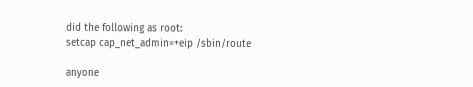did the following as root:
setcap cap_net_admin=+eip /sbin/route

anyone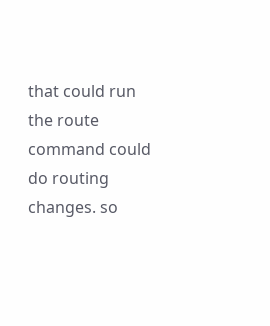that could run the route command could do routing changes. so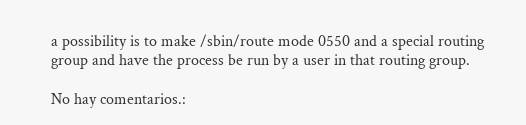a possibility is to make /sbin/route mode 0550 and a special routing group and have the process be run by a user in that routing group.

No hay comentarios.: